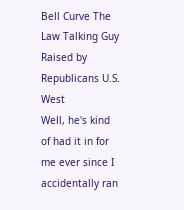Bell Curve The Law Talking Guy Raised by Republicans U.S. West
Well, he's kind of had it in for me ever since I accidentally ran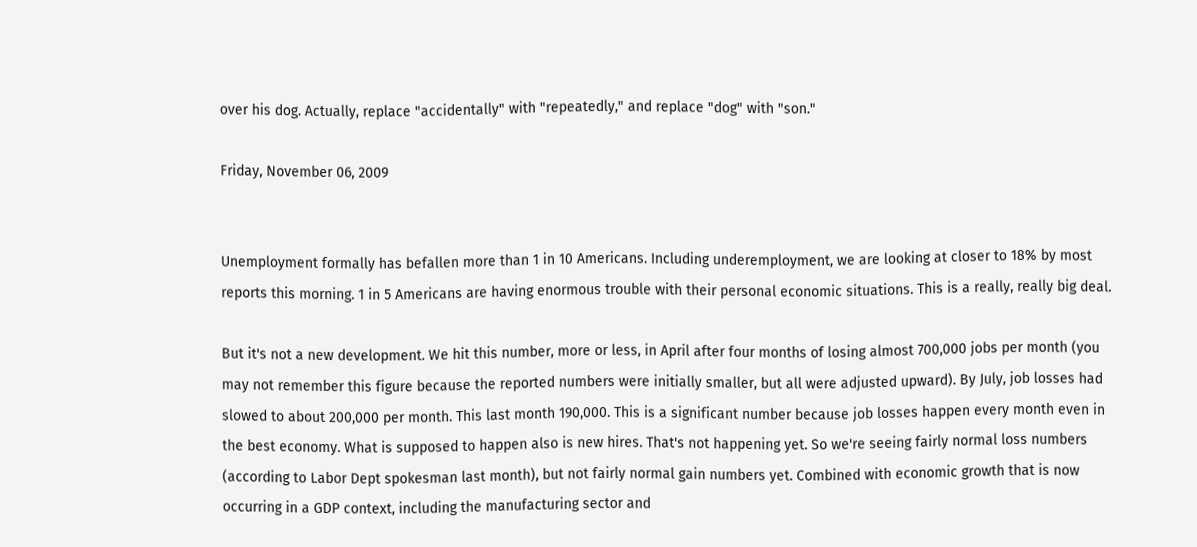over his dog. Actually, replace "accidentally" with "repeatedly," and replace "dog" with "son."

Friday, November 06, 2009


Unemployment formally has befallen more than 1 in 10 Americans. Including underemployment, we are looking at closer to 18% by most reports this morning. 1 in 5 Americans are having enormous trouble with their personal economic situations. This is a really, really big deal.

But it's not a new development. We hit this number, more or less, in April after four months of losing almost 700,000 jobs per month (you may not remember this figure because the reported numbers were initially smaller, but all were adjusted upward). By July, job losses had slowed to about 200,000 per month. This last month 190,000. This is a significant number because job losses happen every month even in the best economy. What is supposed to happen also is new hires. That's not happening yet. So we're seeing fairly normal loss numbers (according to Labor Dept spokesman last month), but not fairly normal gain numbers yet. Combined with economic growth that is now occurring in a GDP context, including the manufacturing sector and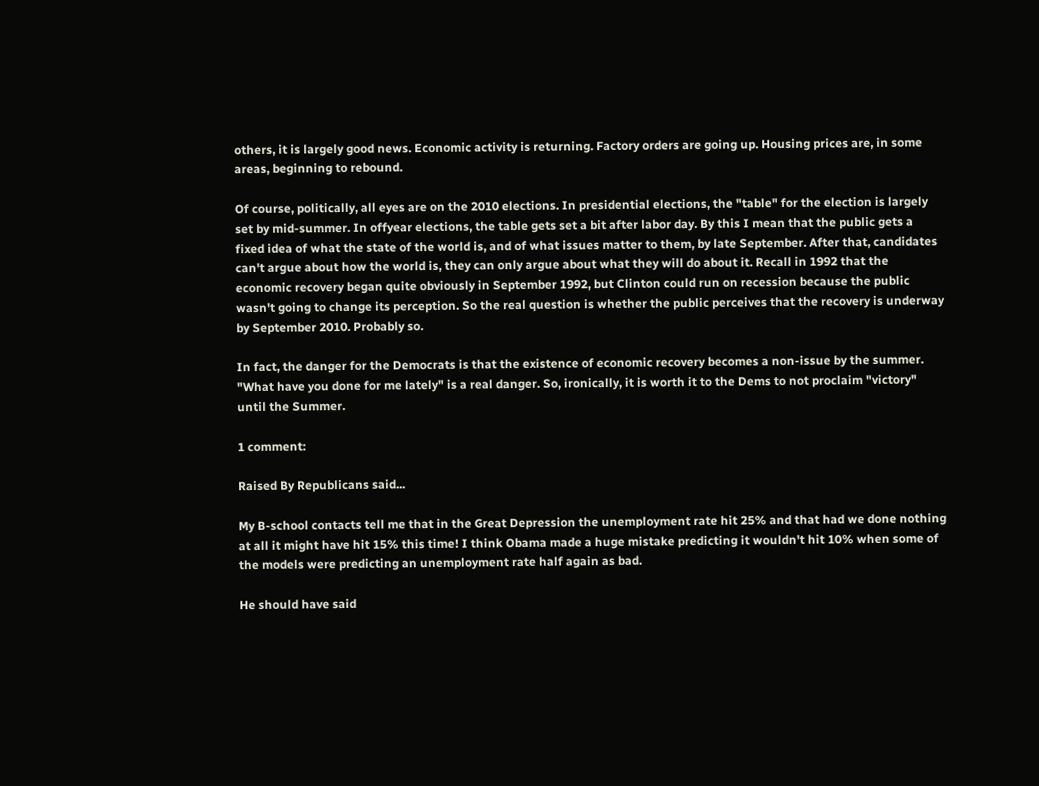others, it is largely good news. Economic activity is returning. Factory orders are going up. Housing prices are, in some areas, beginning to rebound.

Of course, politically, all eyes are on the 2010 elections. In presidential elections, the "table" for the election is largely set by mid-summer. In offyear elections, the table gets set a bit after labor day. By this I mean that the public gets a fixed idea of what the state of the world is, and of what issues matter to them, by late September. After that, candidates can't argue about how the world is, they can only argue about what they will do about it. Recall in 1992 that the economic recovery began quite obviously in September 1992, but Clinton could run on recession because the public wasn't going to change its perception. So the real question is whether the public perceives that the recovery is underway by September 2010. Probably so.

In fact, the danger for the Democrats is that the existence of economic recovery becomes a non-issue by the summer. "What have you done for me lately" is a real danger. So, ironically, it is worth it to the Dems to not proclaim "victory" until the Summer.

1 comment:

Raised By Republicans said...

My B-school contacts tell me that in the Great Depression the unemployment rate hit 25% and that had we done nothing at all it might have hit 15% this time! I think Obama made a huge mistake predicting it wouldn't hit 10% when some of the models were predicting an unemployment rate half again as bad.

He should have said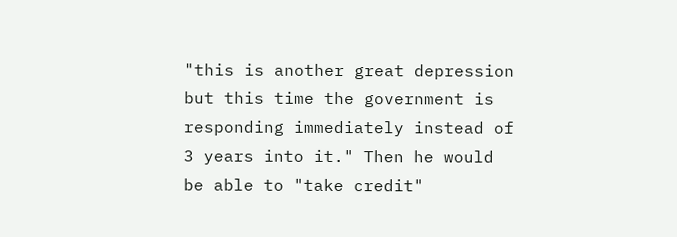"this is another great depression but this time the government is responding immediately instead of 3 years into it." Then he would be able to "take credit"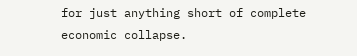for just anything short of complete economic collapse.